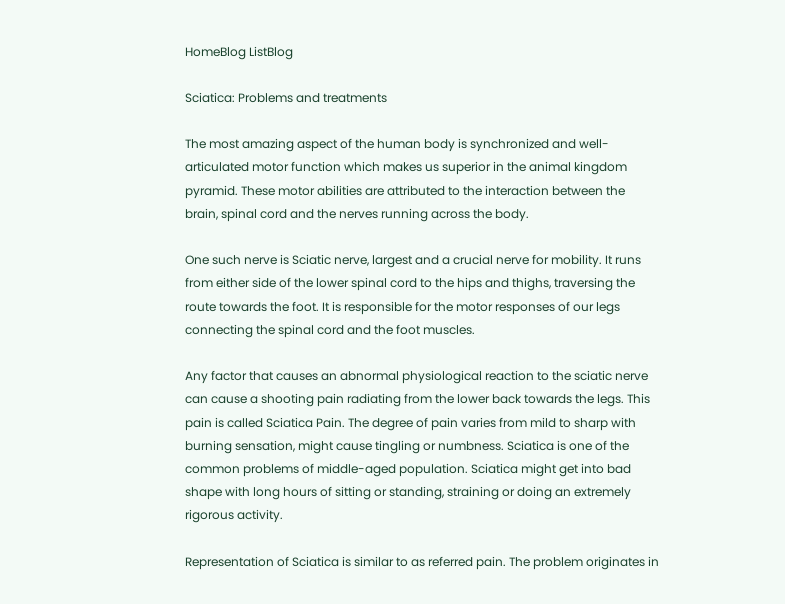HomeBlog ListBlog

Sciatica: Problems and treatments

The most amazing aspect of the human body is synchronized and well-articulated motor function which makes us superior in the animal kingdom pyramid. These motor abilities are attributed to the interaction between the brain, spinal cord and the nerves running across the body.

One such nerve is Sciatic nerve, largest and a crucial nerve for mobility. It runs from either side of the lower spinal cord to the hips and thighs, traversing the route towards the foot. It is responsible for the motor responses of our legs connecting the spinal cord and the foot muscles.

Any factor that causes an abnormal physiological reaction to the sciatic nerve can cause a shooting pain radiating from the lower back towards the legs. This pain is called Sciatica Pain. The degree of pain varies from mild to sharp with burning sensation, might cause tingling or numbness. Sciatica is one of the common problems of middle-aged population. Sciatica might get into bad shape with long hours of sitting or standing, straining or doing an extremely rigorous activity.

Representation of Sciatica is similar to as referred pain. The problem originates in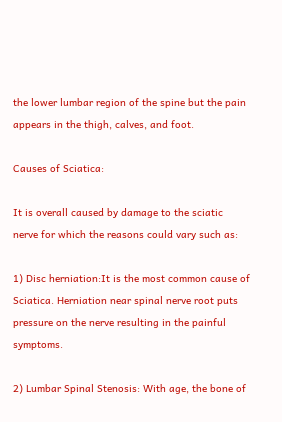the lower lumbar region of the spine but the pain appears in the thigh, calves, and foot.

Causes of Sciatica:

It is overall caused by damage to the sciatic nerve for which the reasons could vary such as:

1) Disc herniation:It is the most common cause of Sciatica. Herniation near spinal nerve root puts pressure on the nerve resulting in the painful symptoms.

2) Lumbar Spinal Stenosis: With age, the bone of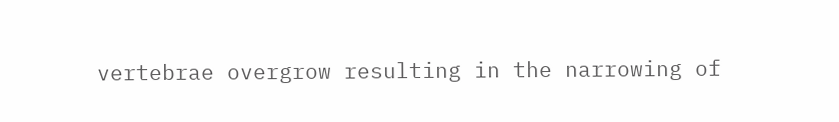vertebrae overgrow resulting in the narrowing of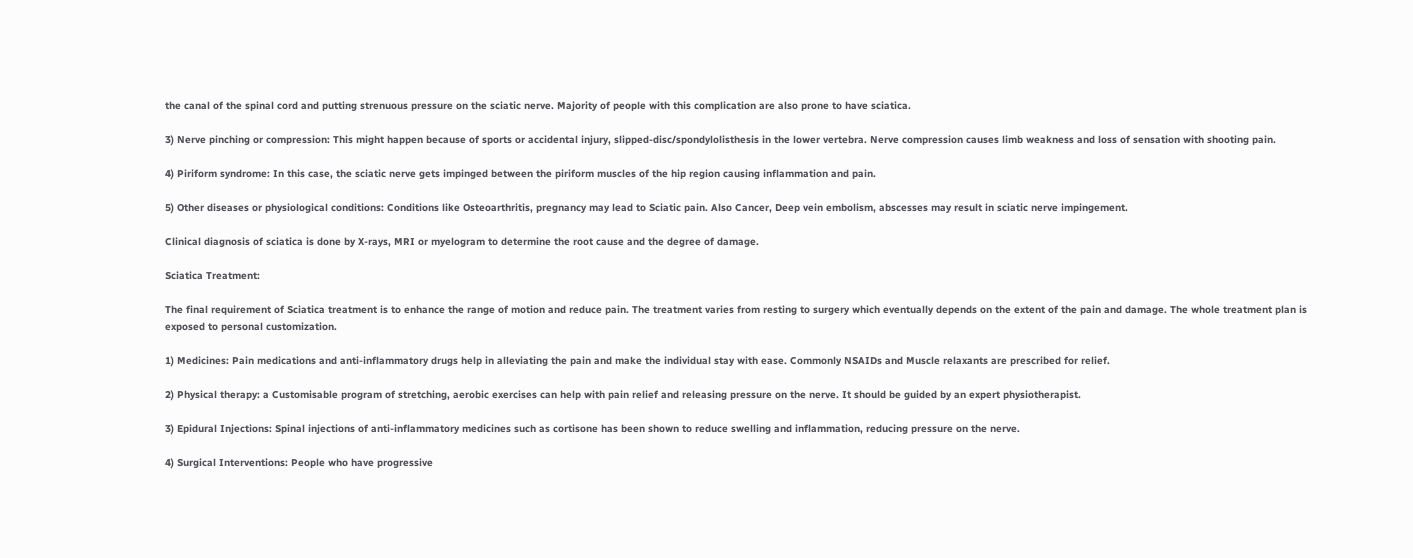the canal of the spinal cord and putting strenuous pressure on the sciatic nerve. Majority of people with this complication are also prone to have sciatica.

3) Nerve pinching or compression: This might happen because of sports or accidental injury, slipped-disc/spondylolisthesis in the lower vertebra. Nerve compression causes limb weakness and loss of sensation with shooting pain.

4) Piriform syndrome: In this case, the sciatic nerve gets impinged between the piriform muscles of the hip region causing inflammation and pain.

5) Other diseases or physiological conditions: Conditions like Osteoarthritis, pregnancy may lead to Sciatic pain. Also Cancer, Deep vein embolism, abscesses may result in sciatic nerve impingement.

Clinical diagnosis of sciatica is done by X-rays, MRI or myelogram to determine the root cause and the degree of damage.

Sciatica Treatment:

The final requirement of Sciatica treatment is to enhance the range of motion and reduce pain. The treatment varies from resting to surgery which eventually depends on the extent of the pain and damage. The whole treatment plan is exposed to personal customization.

1) Medicines: Pain medications and anti-inflammatory drugs help in alleviating the pain and make the individual stay with ease. Commonly NSAIDs and Muscle relaxants are prescribed for relief.

2) Physical therapy: a Customisable program of stretching, aerobic exercises can help with pain relief and releasing pressure on the nerve. It should be guided by an expert physiotherapist.

3) Epidural Injections: Spinal injections of anti-inflammatory medicines such as cortisone has been shown to reduce swelling and inflammation, reducing pressure on the nerve.

4) Surgical Interventions: People who have progressive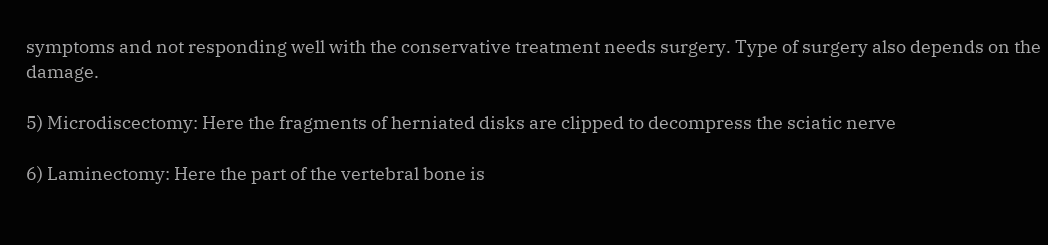symptoms and not responding well with the conservative treatment needs surgery. Type of surgery also depends on the damage.

5) Microdiscectomy: Here the fragments of herniated disks are clipped to decompress the sciatic nerve

6) Laminectomy: Here the part of the vertebral bone is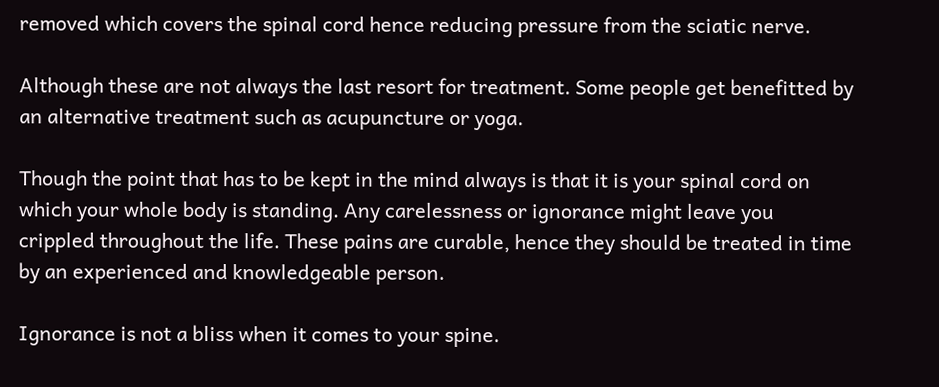removed which covers the spinal cord hence reducing pressure from the sciatic nerve.

Although these are not always the last resort for treatment. Some people get benefitted by an alternative treatment such as acupuncture or yoga.

Though the point that has to be kept in the mind always is that it is your spinal cord on which your whole body is standing. Any carelessness or ignorance might leave you crippled throughout the life. These pains are curable, hence they should be treated in time by an experienced and knowledgeable person.

Ignorance is not a bliss when it comes to your spine.